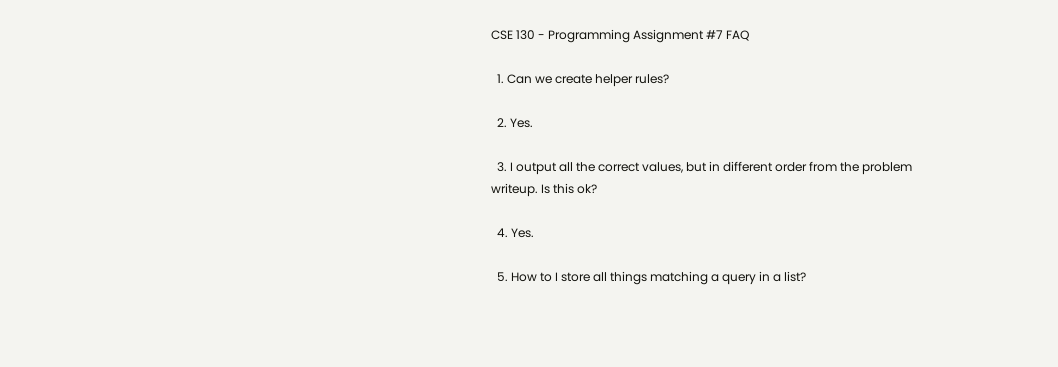CSE 130 - Programming Assignment #7 FAQ

  1. Can we create helper rules?

  2. Yes.

  3. I output all the correct values, but in different order from the problem writeup. Is this ok?

  4. Yes.

  5. How to I store all things matching a query in a list?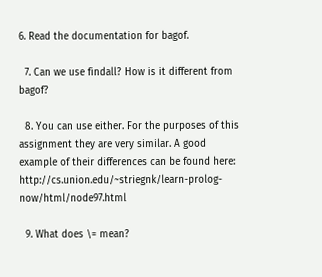6. Read the documentation for bagof.

  7. Can we use findall? How is it different from bagof?

  8. You can use either. For the purposes of this assignment they are very similar. A good example of their differences can be found here: http://cs.union.edu/~striegnk/learn-prolog-now/html/node97.html

  9. What does \= mean?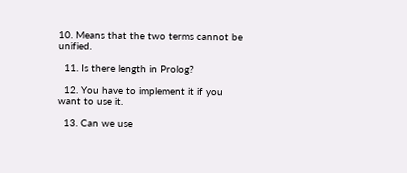10. Means that the two terms cannot be unified.

  11. Is there length in Prolog?

  12. You have to implement it if you want to use it.

  13. Can we use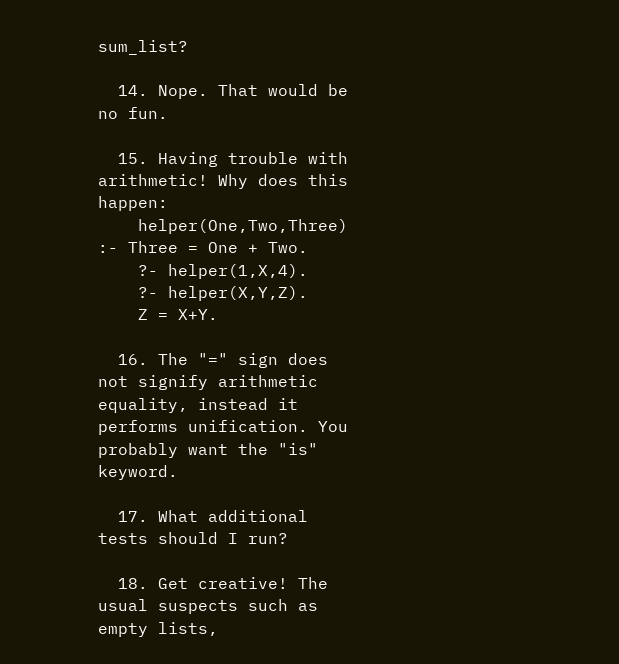sum_list?

  14. Nope. That would be no fun.

  15. Having trouble with arithmetic! Why does this happen:
    helper(One,Two,Three) :- Three = One + Two.
    ?- helper(1,X,4).
    ?- helper(X,Y,Z).
    Z = X+Y.

  16. The "=" sign does not signify arithmetic equality, instead it performs unification. You probably want the "is" keyword.

  17. What additional tests should I run?

  18. Get creative! The usual suspects such as empty lists,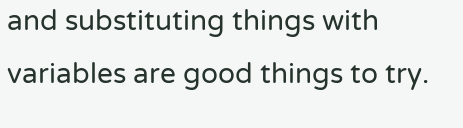and substituting things with variables are good things to try.